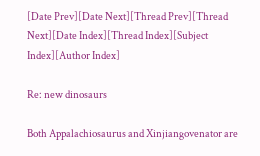[Date Prev][Date Next][Thread Prev][Thread Next][Date Index][Thread Index][Subject Index][Author Index]

Re: new dinosaurs

Both Appalachiosaurus and Xinjiangovenator are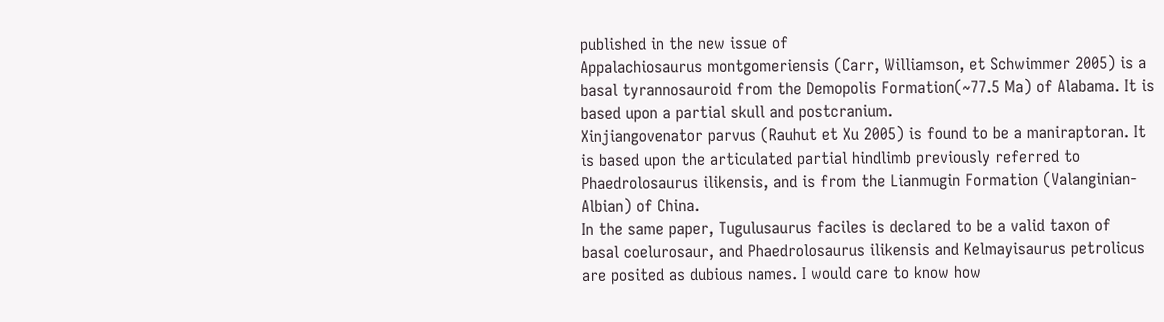published in the new issue of
Appalachiosaurus montgomeriensis (Carr, Williamson, et Schwimmer 2005) is a
basal tyrannosauroid from the Demopolis Formation(~77.5 Ma) of Alabama. It is
based upon a partial skull and postcranium.
Xinjiangovenator parvus (Rauhut et Xu 2005) is found to be a maniraptoran. It
is based upon the articulated partial hindlimb previously referred to
Phaedrolosaurus ilikensis, and is from the Lianmugin Formation (Valanginian-
Albian) of China.
In the same paper, Tugulusaurus faciles is declared to be a valid taxon of
basal coelurosaur, and Phaedrolosaurus ilikensis and Kelmayisaurus petrolicus
are posited as dubious names. I would care to know how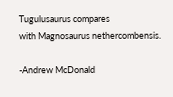Tugulusaurus compares
with Magnosaurus nethercombensis.

-Andrew McDonald